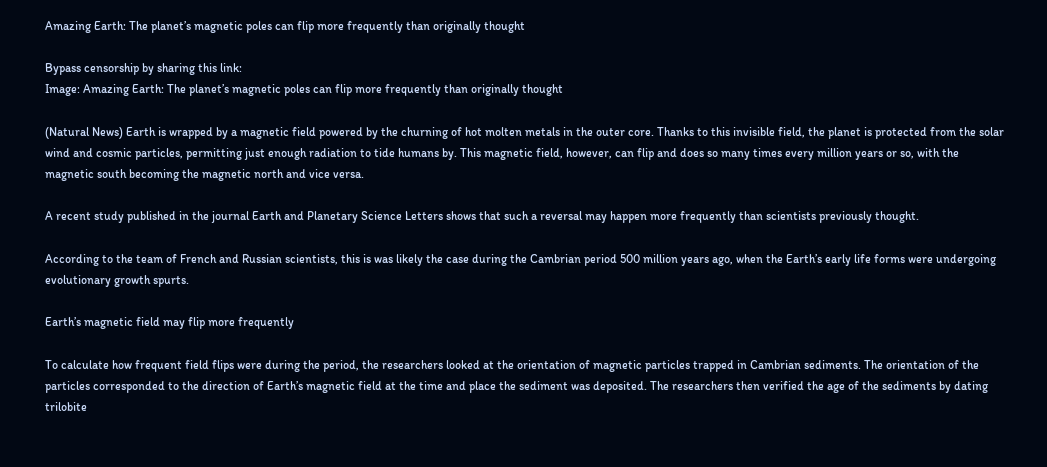Amazing Earth: The planet’s magnetic poles can flip more frequently than originally thought

Bypass censorship by sharing this link:
Image: Amazing Earth: The planet’s magnetic poles can flip more frequently than originally thought

(Natural News) Earth is wrapped by a magnetic field powered by the churning of hot molten metals in the outer core. Thanks to this invisible field, the planet is protected from the solar wind and cosmic particles, permitting just enough radiation to tide humans by. This magnetic field, however, can flip and does so many times every million years or so, with the magnetic south becoming the magnetic north and vice versa.

A recent study published in the journal Earth and Planetary Science Letters shows that such a reversal may happen more frequently than scientists previously thought.

According to the team of French and Russian scientists, this is was likely the case during the Cambrian period 500 million years ago, when the Earth’s early life forms were undergoing evolutionary growth spurts.

Earth’s magnetic field may flip more frequently

To calculate how frequent field flips were during the period, the researchers looked at the orientation of magnetic particles trapped in Cambrian sediments. The orientation of the particles corresponded to the direction of Earth’s magnetic field at the time and place the sediment was deposited. The researchers then verified the age of the sediments by dating trilobite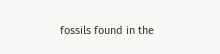fossils found in the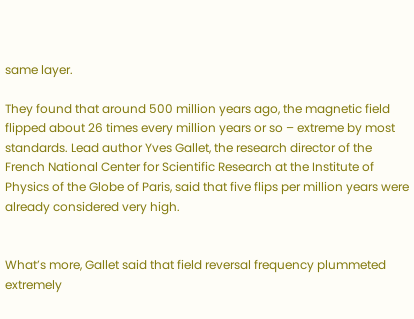same layer.

They found that around 500 million years ago, the magnetic field flipped about 26 times every million years or so – extreme by most standards. Lead author Yves Gallet, the research director of the French National Center for Scientific Research at the Institute of Physics of the Globe of Paris, said that five flips per million years were already considered very high.


What’s more, Gallet said that field reversal frequency plummeted extremely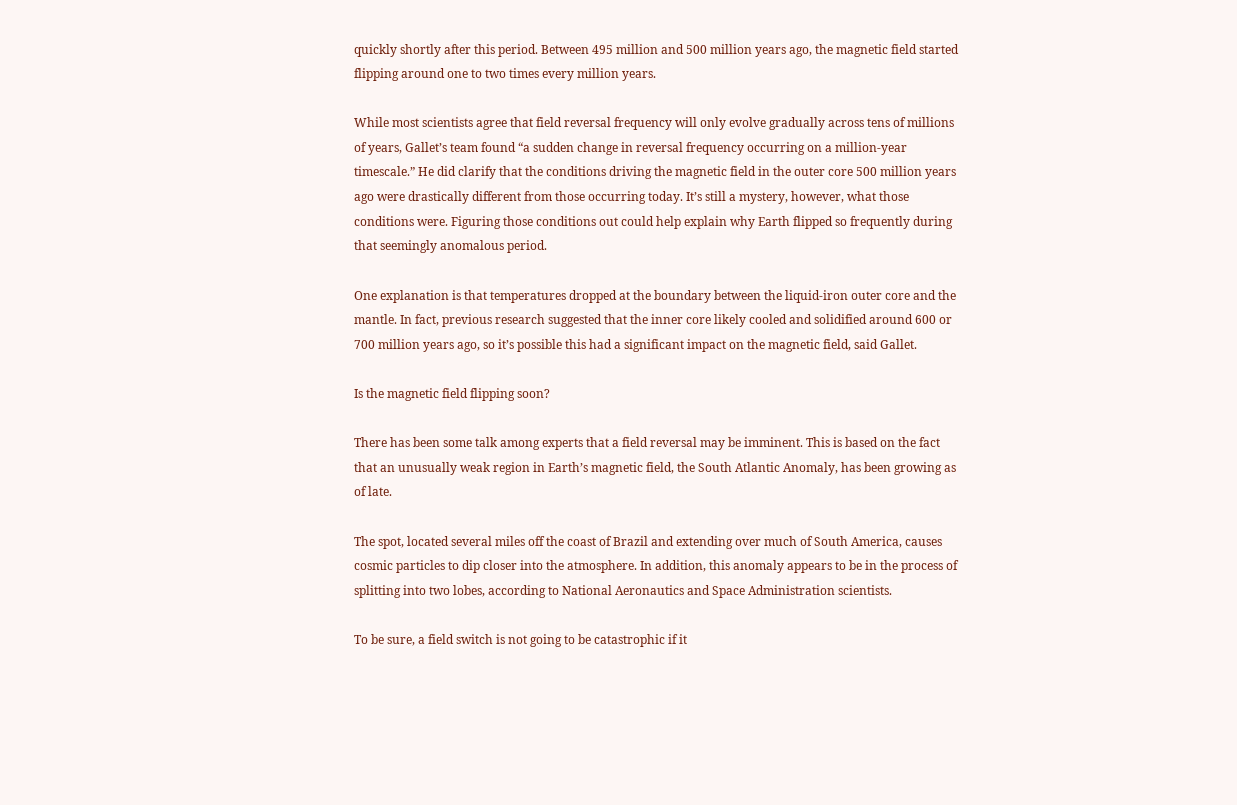quickly shortly after this period. Between 495 million and 500 million years ago, the magnetic field started flipping around one to two times every million years.

While most scientists agree that field reversal frequency will only evolve gradually across tens of millions of years, Gallet’s team found “a sudden change in reversal frequency occurring on a million-year timescale.” He did clarify that the conditions driving the magnetic field in the outer core 500 million years ago were drastically different from those occurring today. It’s still a mystery, however, what those conditions were. Figuring those conditions out could help explain why Earth flipped so frequently during that seemingly anomalous period.

One explanation is that temperatures dropped at the boundary between the liquid-iron outer core and the mantle. In fact, previous research suggested that the inner core likely cooled and solidified around 600 or 700 million years ago, so it’s possible this had a significant impact on the magnetic field, said Gallet.

Is the magnetic field flipping soon?

There has been some talk among experts that a field reversal may be imminent. This is based on the fact that an unusually weak region in Earth’s magnetic field, the South Atlantic Anomaly, has been growing as of late.

The spot, located several miles off the coast of Brazil and extending over much of South America, causes cosmic particles to dip closer into the atmosphere. In addition, this anomaly appears to be in the process of splitting into two lobes, according to National Aeronautics and Space Administration scientists.

To be sure, a field switch is not going to be catastrophic if it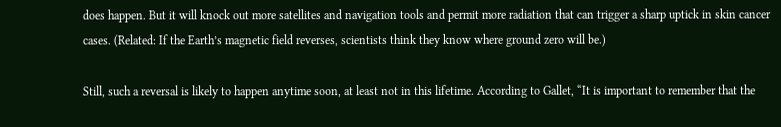does happen. But it will knock out more satellites and navigation tools and permit more radiation that can trigger a sharp uptick in skin cancer cases. (Related: If the Earth’s magnetic field reverses, scientists think they know where ground zero will be.)

Still, such a reversal is likely to happen anytime soon, at least not in this lifetime. According to Gallet, “It is important to remember that the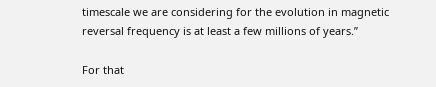timescale we are considering for the evolution in magnetic reversal frequency is at least a few millions of years.”

For that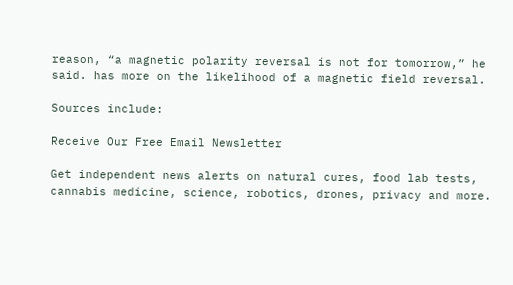reason, “a magnetic polarity reversal is not for tomorrow,” he said. has more on the likelihood of a magnetic field reversal.

Sources include:

Receive Our Free Email Newsletter

Get independent news alerts on natural cures, food lab tests, cannabis medicine, science, robotics, drones, privacy and more.